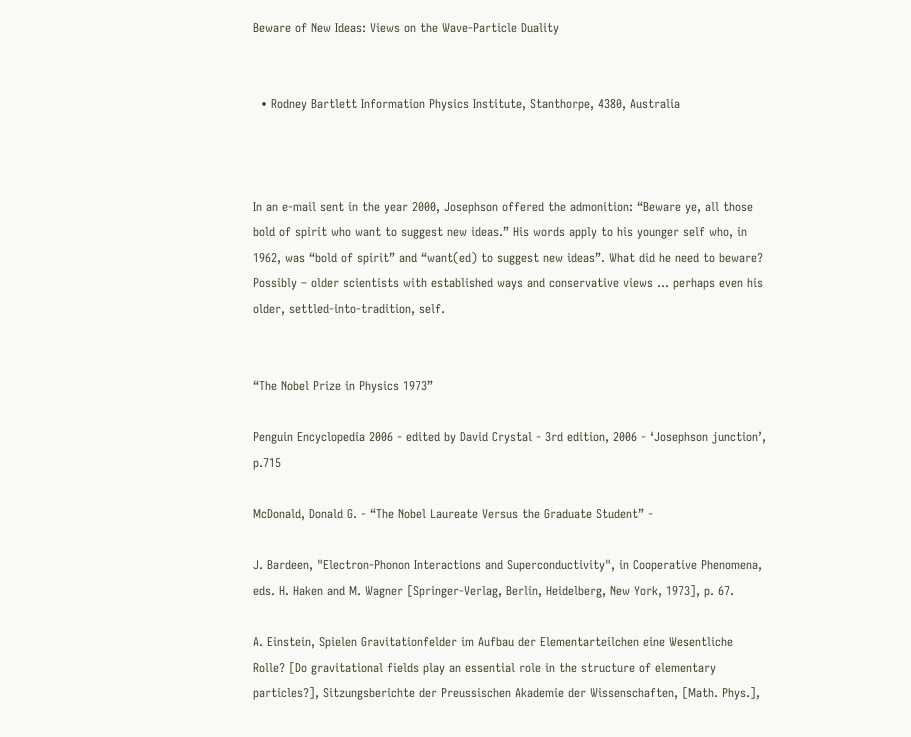Beware of New Ideas: Views on the Wave-Particle Duality


  • Rodney Bartlett Information Physics Institute, Stanthorpe, 4380, Australia



In an e-mail sent in the year 2000, Josephson offered the admonition: “Beware ye, all those bold of spirit who want to suggest new ideas.” His words apply to his younger self who, in 1962, was “bold of spirit” and “want(ed) to suggest new ideas”. What did he need to beware? Possibly – older scientists with established ways and conservative views … perhaps even his older, settled-into-tradition, self.


“The Nobel Prize in Physics 1973”

Penguin Encyclopedia 2006 - edited by David Crystal - 3rd edition, 2006 - ‘Josephson junction’, p.715

McDonald, Donald G. - “The Nobel Laureate Versus the Graduate Student” -

J. Bardeen, "Electron-Phonon Interactions and Superconductivity", in Cooperative Phenomena, eds. H. Haken and M. Wagner [Springer-Verlag, Berlin, Heidelberg, New York, 1973], p. 67.

A. Einstein, Spielen Gravitationfelder im Aufbau der Elementarteilchen eine Wesentliche Rolle? [Do gravitational fields play an essential role in the structure of elementary particles?], Sitzungsberichte der Preussischen Akademie der Wissenschaften, [Math. Phys.],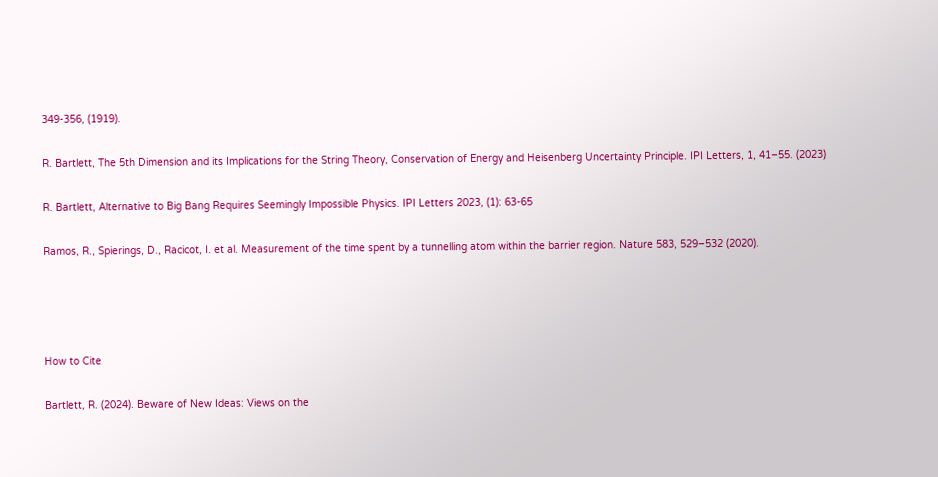349-356, (1919).

R. Bartlett, The 5th Dimension and its Implications for the String Theory, Conservation of Energy and Heisenberg Uncertainty Principle. IPI Letters, 1, 41–55. (2023)

R. Bartlett, Alternative to Big Bang Requires Seemingly Impossible Physics. IPI Letters 2023, (1): 63-65

Ramos, R., Spierings, D., Racicot, I. et al. Measurement of the time spent by a tunnelling atom within the barrier region. Nature 583, 529–532 (2020).




How to Cite

Bartlett, R. (2024). Beware of New Ideas: Views on the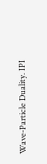Wave-Particle Duality. IPI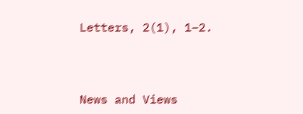Letters, 2(1), 1–2.



News and Views